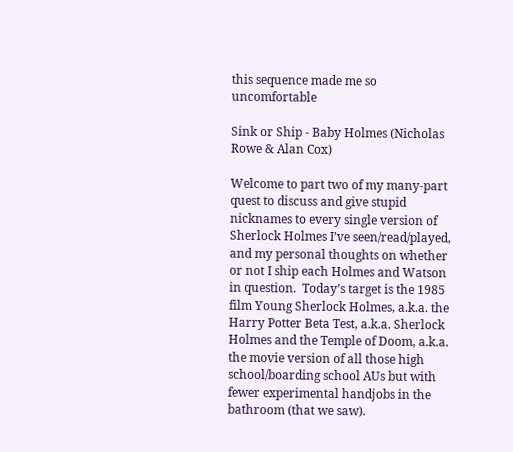this sequence made me so uncomfortable

Sink or Ship - Baby Holmes (Nicholas Rowe & Alan Cox)

Welcome to part two of my many-part quest to discuss and give stupid nicknames to every single version of Sherlock Holmes I’ve seen/read/played, and my personal thoughts on whether or not I ship each Holmes and Watson in question.  Today’s target is the 1985 film Young Sherlock Holmes, a.k.a. the Harry Potter Beta Test, a.k.a. Sherlock Holmes and the Temple of Doom, a.k.a. the movie version of all those high school/boarding school AUs but with fewer experimental handjobs in the bathroom (that we saw).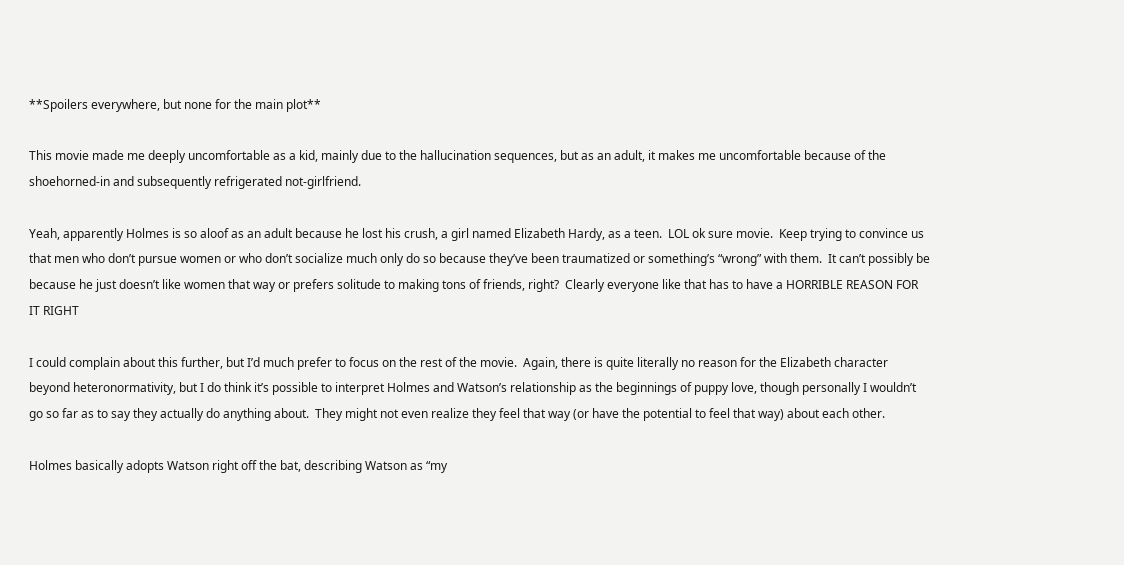**Spoilers everywhere, but none for the main plot**

This movie made me deeply uncomfortable as a kid, mainly due to the hallucination sequences, but as an adult, it makes me uncomfortable because of the shoehorned-in and subsequently refrigerated not-girlfriend.

Yeah, apparently Holmes is so aloof as an adult because he lost his crush, a girl named Elizabeth Hardy, as a teen.  LOL ok sure movie.  Keep trying to convince us that men who don’t pursue women or who don’t socialize much only do so because they’ve been traumatized or something’s “wrong” with them.  It can’t possibly be because he just doesn’t like women that way or prefers solitude to making tons of friends, right?  Clearly everyone like that has to have a HORRIBLE REASON FOR IT RIGHT

I could complain about this further, but I’d much prefer to focus on the rest of the movie.  Again, there is quite literally no reason for the Elizabeth character beyond heteronormativity, but I do think it’s possible to interpret Holmes and Watson’s relationship as the beginnings of puppy love, though personally I wouldn’t go so far as to say they actually do anything about.  They might not even realize they feel that way (or have the potential to feel that way) about each other.

Holmes basically adopts Watson right off the bat, describing Watson as “my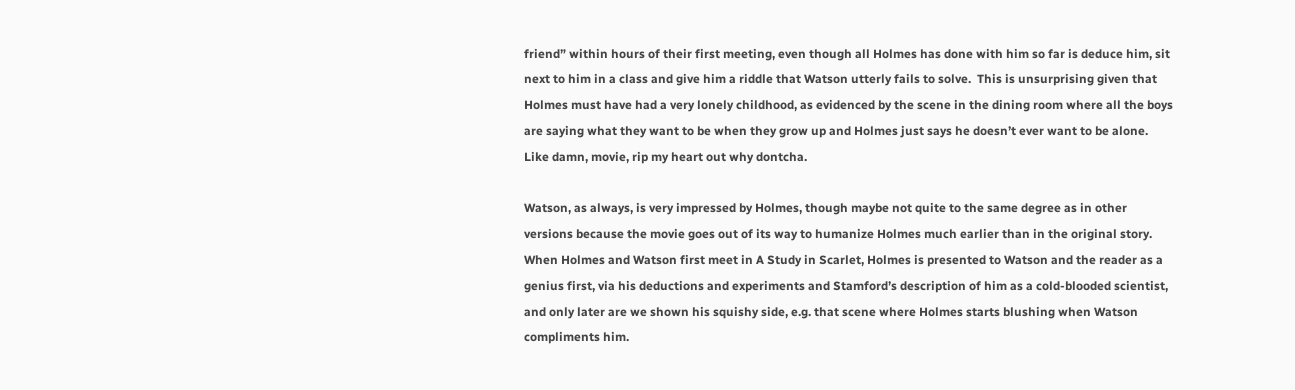friend” within hours of their first meeting, even though all Holmes has done with him so far is deduce him, sit next to him in a class and give him a riddle that Watson utterly fails to solve.  This is unsurprising given that Holmes must have had a very lonely childhood, as evidenced by the scene in the dining room where all the boys are saying what they want to be when they grow up and Holmes just says he doesn’t ever want to be alone.  Like damn, movie, rip my heart out why dontcha.

Watson, as always, is very impressed by Holmes, though maybe not quite to the same degree as in other versions because the movie goes out of its way to humanize Holmes much earlier than in the original story.  When Holmes and Watson first meet in A Study in Scarlet, Holmes is presented to Watson and the reader as a genius first, via his deductions and experiments and Stamford’s description of him as a cold-blooded scientist, and only later are we shown his squishy side, e.g. that scene where Holmes starts blushing when Watson compliments him.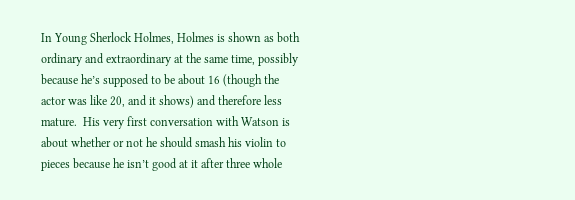In Young Sherlock Holmes, Holmes is shown as both ordinary and extraordinary at the same time, possibly because he’s supposed to be about 16 (though the actor was like 20, and it shows) and therefore less mature.  His very first conversation with Watson is about whether or not he should smash his violin to pieces because he isn’t good at it after three whole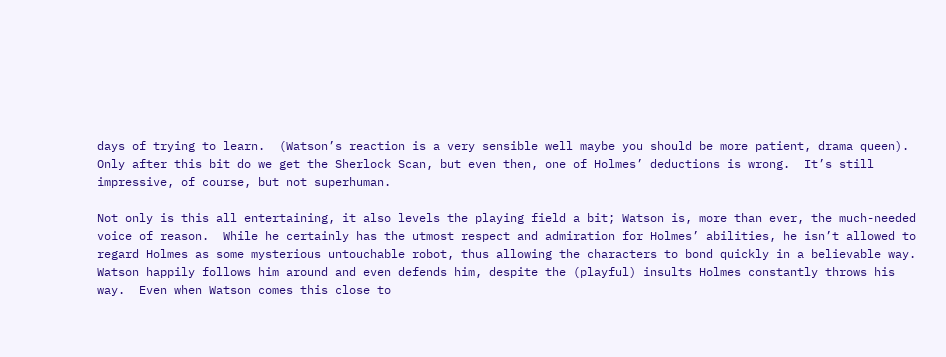days of trying to learn.  (Watson’s reaction is a very sensible well maybe you should be more patient, drama queen).  Only after this bit do we get the Sherlock Scan, but even then, one of Holmes’ deductions is wrong.  It’s still impressive, of course, but not superhuman.

Not only is this all entertaining, it also levels the playing field a bit; Watson is, more than ever, the much-needed voice of reason.  While he certainly has the utmost respect and admiration for Holmes’ abilities, he isn’t allowed to regard Holmes as some mysterious untouchable robot, thus allowing the characters to bond quickly in a believable way.  Watson happily follows him around and even defends him, despite the (playful) insults Holmes constantly throws his way.  Even when Watson comes this close to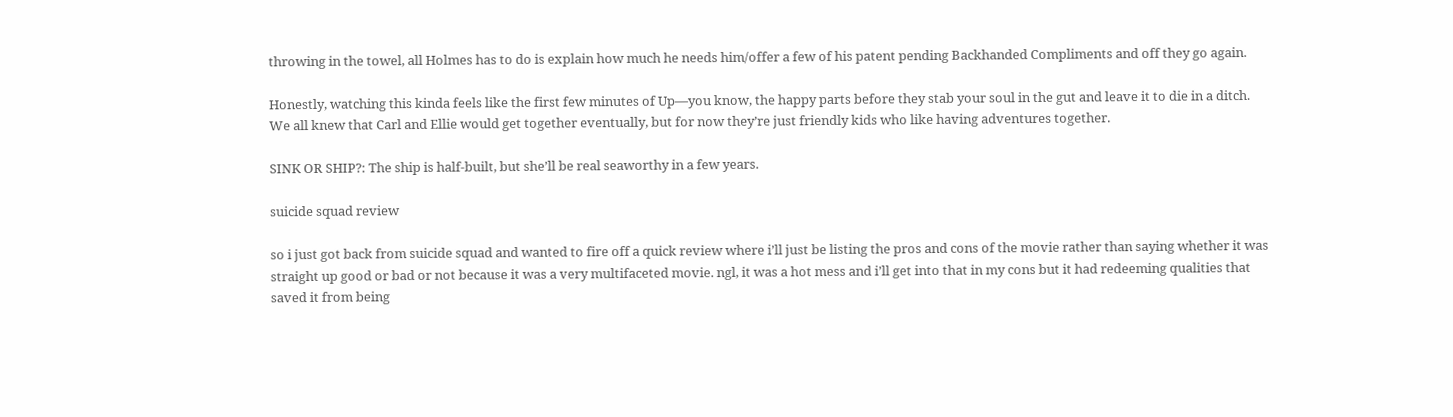throwing in the towel, all Holmes has to do is explain how much he needs him/offer a few of his patent pending Backhanded Compliments and off they go again.

Honestly, watching this kinda feels like the first few minutes of Up—you know, the happy parts before they stab your soul in the gut and leave it to die in a ditch.  We all knew that Carl and Ellie would get together eventually, but for now they’re just friendly kids who like having adventures together.

SINK OR SHIP?: The ship is half-built, but she’ll be real seaworthy in a few years.

suicide squad review

so i just got back from suicide squad and wanted to fire off a quick review where i’ll just be listing the pros and cons of the movie rather than saying whether it was straight up good or bad or not because it was a very multifaceted movie. ngl, it was a hot mess and i’ll get into that in my cons but it had redeeming qualities that saved it from being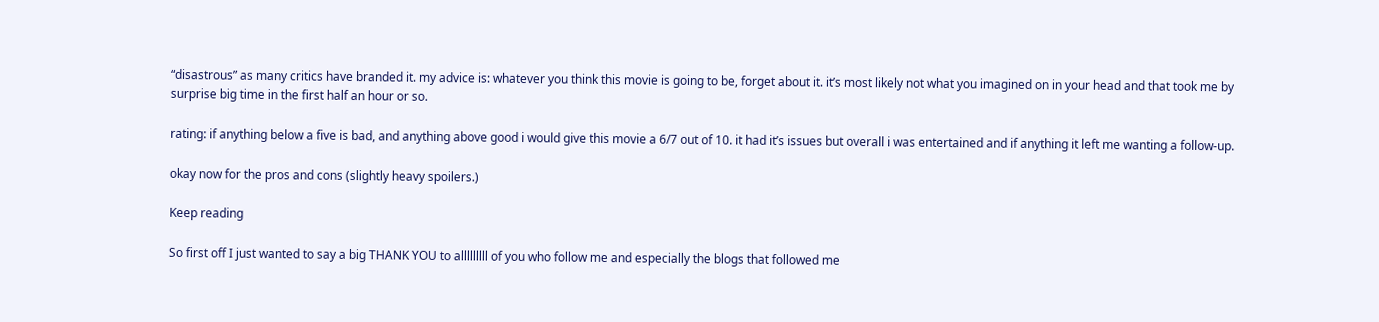“disastrous” as many critics have branded it. my advice is: whatever you think this movie is going to be, forget about it. it’s most likely not what you imagined on in your head and that took me by surprise big time in the first half an hour or so.

rating: if anything below a five is bad, and anything above good i would give this movie a 6/7 out of 10. it had it’s issues but overall i was entertained and if anything it left me wanting a follow-up.

okay now for the pros and cons (slightly heavy spoilers.)

Keep reading

So first off I just wanted to say a big THANK YOU to alllllllll of you who follow me and especially the blogs that followed me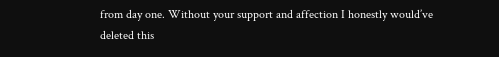from day one. Without your support and affection I honestly would’ve deleted this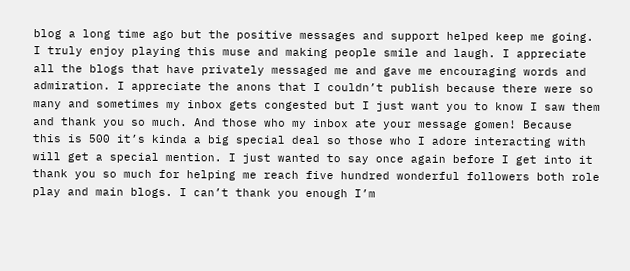blog a long time ago but the positive messages and support helped keep me going. I truly enjoy playing this muse and making people smile and laugh. I appreciate all the blogs that have privately messaged me and gave me encouraging words and admiration. I appreciate the anons that I couldn’t publish because there were so many and sometimes my inbox gets congested but I just want you to know I saw them and thank you so much. And those who my inbox ate your message gomen! Because this is 500 it’s kinda a big special deal so those who I adore interacting with will get a special mention. I just wanted to say once again before I get into it thank you so much for helping me reach five hundred wonderful followers both role play and main blogs. I can’t thank you enough I’m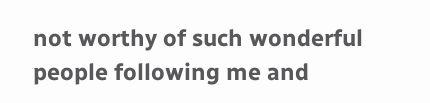not worthy of such wonderful people following me and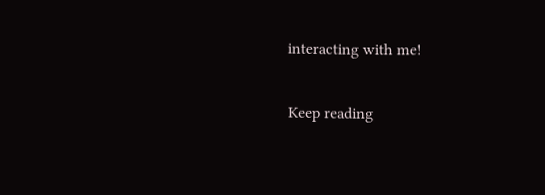interacting with me!

Keep reading